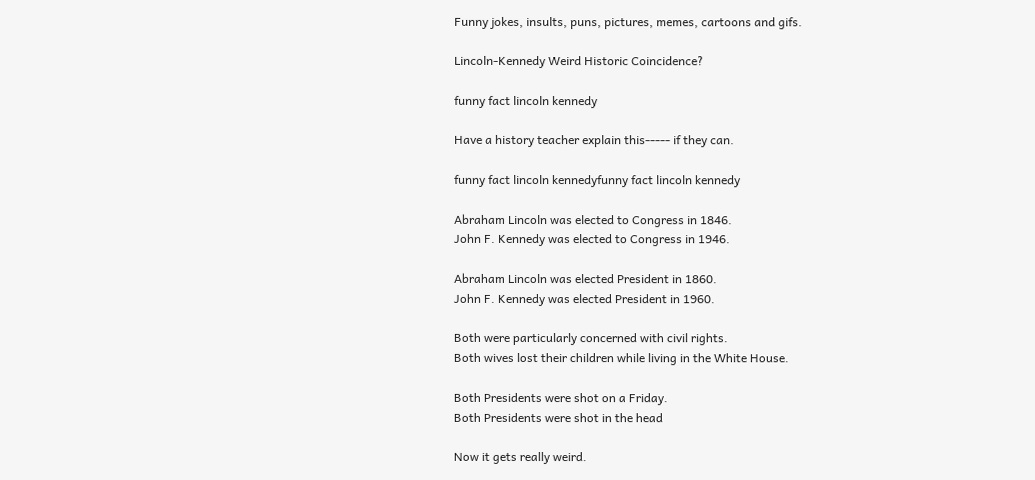Funny jokes, insults, puns, pictures, memes, cartoons and gifs.

Lincoln-Kennedy Weird Historic Coincidence?

funny fact lincoln kennedy

Have a history teacher explain this----- if they can.

funny fact lincoln kennedyfunny fact lincoln kennedy

Abraham Lincoln was elected to Congress in 1846.
John F. Kennedy was elected to Congress in 1946.

Abraham Lincoln was elected President in 1860.
John F. Kennedy was elected President in 1960.

Both were particularly concerned with civil rights.
Both wives lost their children while living in the White House.

Both Presidents were shot on a Friday.
Both Presidents were shot in the head

Now it gets really weird.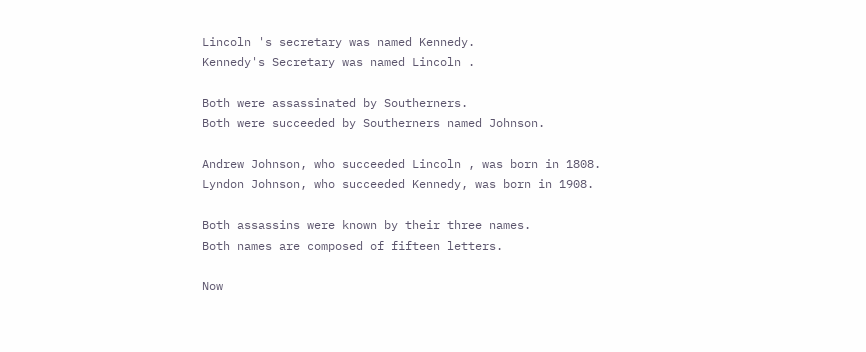Lincoln 's secretary was named Kennedy.
Kennedy's Secretary was named Lincoln .

Both were assassinated by Southerners.
Both were succeeded by Southerners named Johnson.

Andrew Johnson, who succeeded Lincoln , was born in 1808.
Lyndon Johnson, who succeeded Kennedy, was born in 1908.

Both assassins were known by their three names.
Both names are composed of fifteen letters.

Now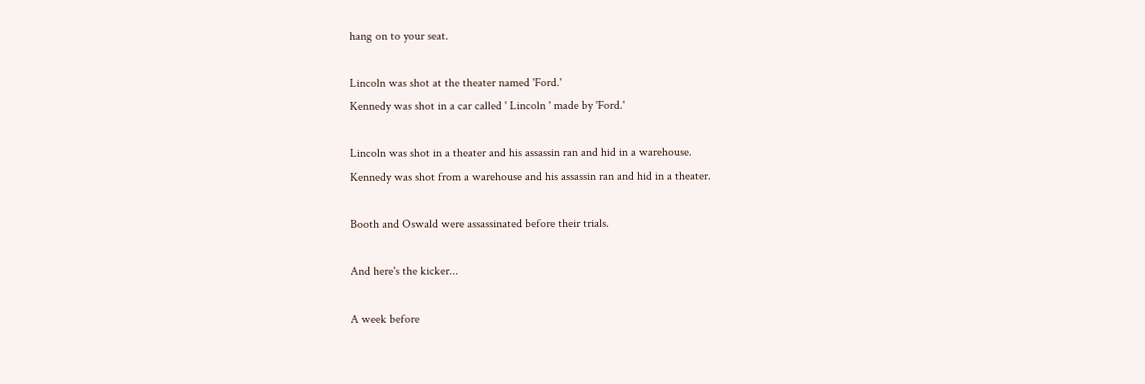hang on to your seat.

Lincoln was shot at the theater named 'Ford.'
Kennedy was shot in a car called ' Lincoln ' made by 'Ford.'

Lincoln was shot in a theater and his assassin ran and hid in a warehouse.
Kennedy was shot from a warehouse and his assassin ran and hid in a theater.

Booth and Oswald were assassinated before their trials.

And here's the kicker...

A week before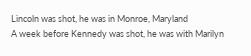Lincoln was shot, he was in Monroe, Maryland
A week before Kennedy was shot, he was with Marilyn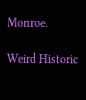Monroe.

Weird Historic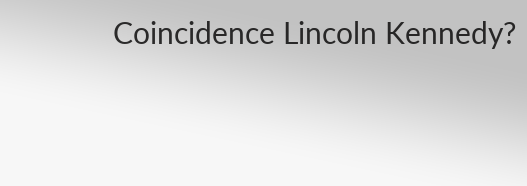Coincidence Lincoln Kennedy?